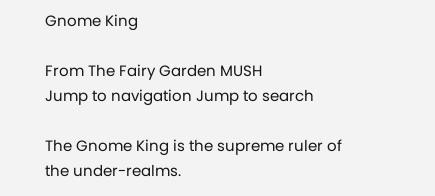Gnome King

From The Fairy Garden MUSH
Jump to navigation Jump to search

The Gnome King is the supreme ruler of the under-realms.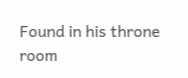Found in his throne room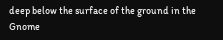deep below the surface of the ground in the Gnome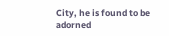City, he is found to be adorned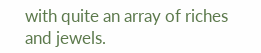with quite an array of riches and jewels.